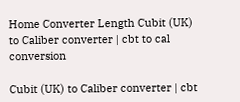Home Converter Length Cubit (UK) to Caliber converter | cbt to cal conversion

Cubit (UK) to Caliber converter | cbt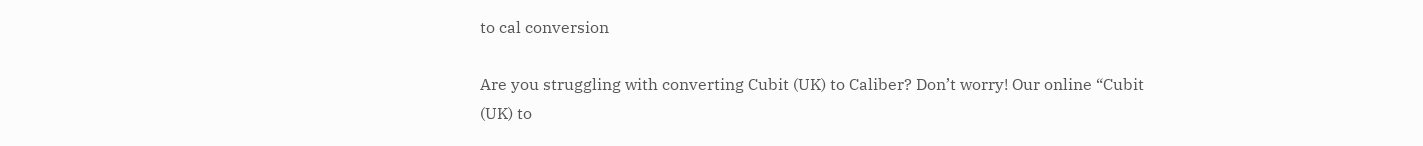to cal conversion

Are you struggling with converting Cubit (UK) to Caliber? Don’t worry! Our online “Cubit (UK) to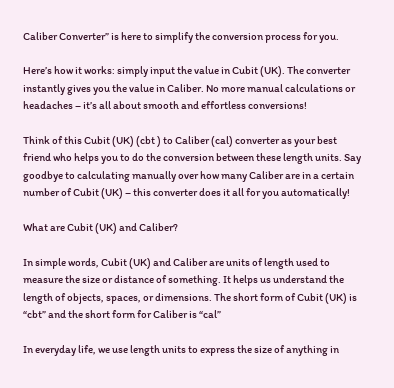Caliber Converter” is here to simplify the conversion process for you.

Here’s how it works: simply input the value in Cubit (UK). The converter instantly gives you the value in Caliber. No more manual calculations or headaches – it’s all about smooth and effortless conversions!

Think of this Cubit (UK) (cbt ) to Caliber (cal) converter as your best friend who helps you to do the conversion between these length units. Say goodbye to calculating manually over how many Caliber are in a certain number of Cubit (UK) – this converter does it all for you automatically!

What are Cubit (UK) and Caliber?

In simple words, Cubit (UK) and Caliber are units of length used to measure the size or distance of something. It helps us understand the length of objects, spaces, or dimensions. The short form of Cubit (UK) is “cbt” and the short form for Caliber is “cal”

In everyday life, we use length units to express the size of anything in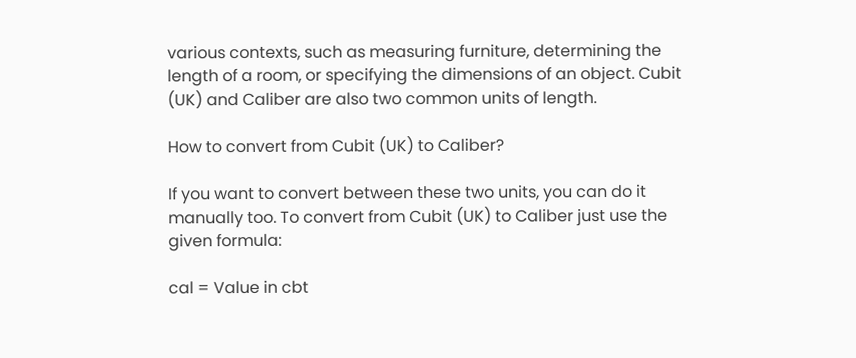various contexts, such as measuring furniture, determining the length of a room, or specifying the dimensions of an object. Cubit (UK) and Caliber are also two common units of length.

How to convert from Cubit (UK) to Caliber?

If you want to convert between these two units, you can do it manually too. To convert from Cubit (UK) to Caliber just use the given formula:

cal = Value in cbt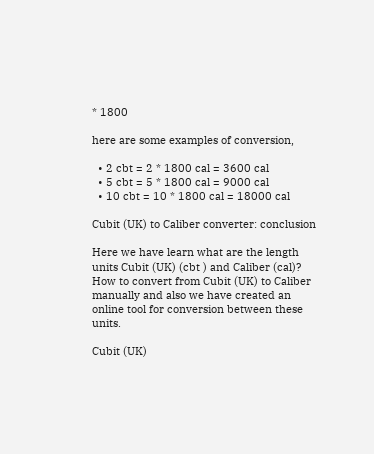* 1800

here are some examples of conversion,

  • 2 cbt = 2 * 1800 cal = 3600 cal
  • 5 cbt = 5 * 1800 cal = 9000 cal
  • 10 cbt = 10 * 1800 cal = 18000 cal

Cubit (UK) to Caliber converter: conclusion

Here we have learn what are the length units Cubit (UK) (cbt ) and Caliber (cal)? How to convert from Cubit (UK) to Caliber manually and also we have created an online tool for conversion between these units.

Cubit (UK)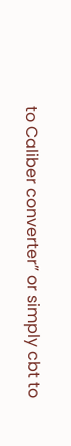to Caliber converter” or simply cbt to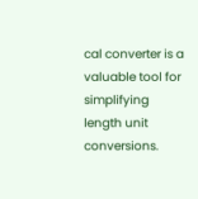cal converter is a valuable tool for simplifying length unit conversions.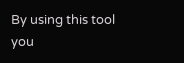By using this tool you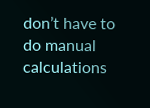don’t have to do manual calculations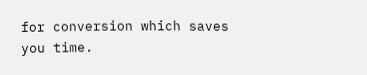for conversion which saves you time.